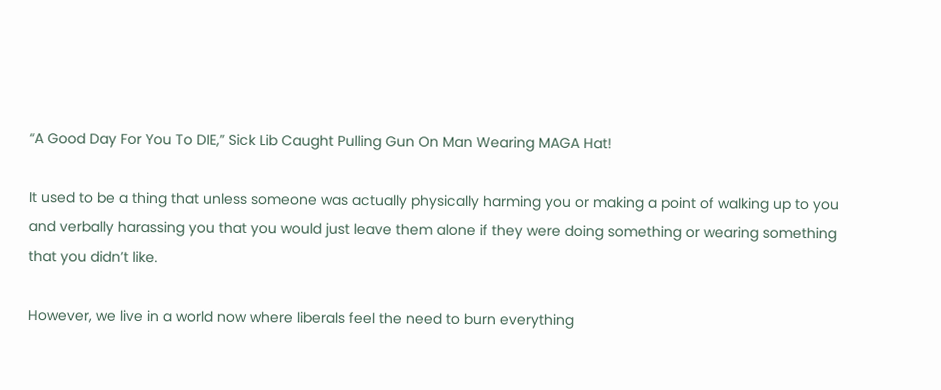“A Good Day For You To DIE,” Sick Lib Caught Pulling Gun On Man Wearing MAGA Hat!

It used to be a thing that unless someone was actually physically harming you or making a point of walking up to you and verbally harassing you that you would just leave them alone if they were doing something or wearing something that you didn’t like.

However, we live in a world now where liberals feel the need to burn everything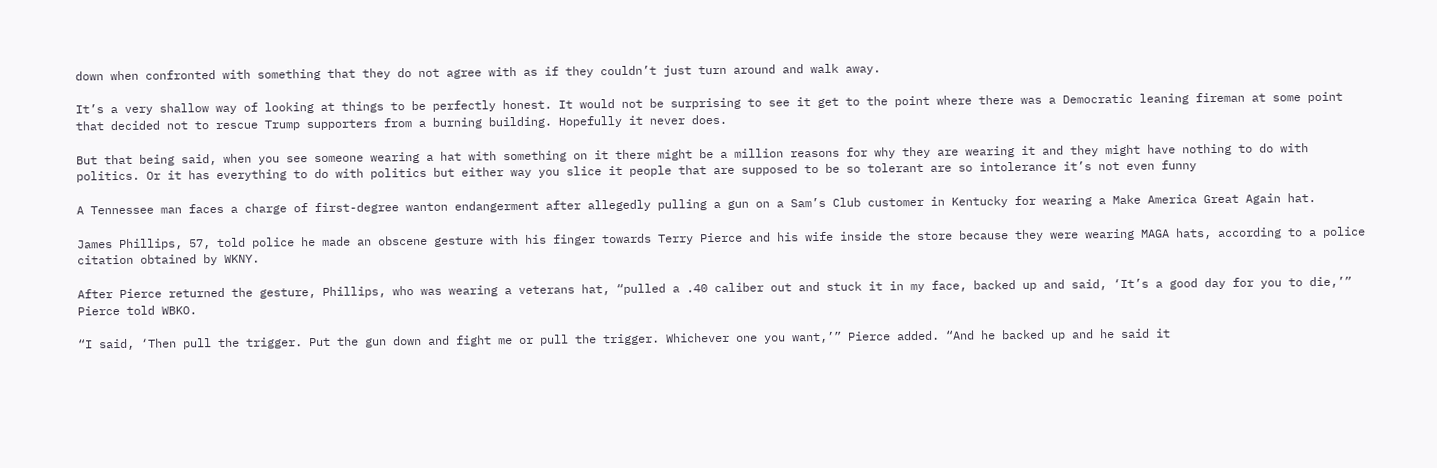down when confronted with something that they do not agree with as if they couldn’t just turn around and walk away.

It’s a very shallow way of looking at things to be perfectly honest. It would not be surprising to see it get to the point where there was a Democratic leaning fireman at some point that decided not to rescue Trump supporters from a burning building. Hopefully it never does.

But that being said, when you see someone wearing a hat with something on it there might be a million reasons for why they are wearing it and they might have nothing to do with politics. Or it has everything to do with politics but either way you slice it people that are supposed to be so tolerant are so intolerance it’s not even funny

A Tennessee man faces a charge of first-degree wanton endangerment after allegedly pulling a gun on a Sam’s Club customer in Kentucky for wearing a Make America Great Again hat.

James Phillips, 57, told police he made an obscene gesture with his finger towards Terry Pierce and his wife inside the store because they were wearing MAGA hats, according to a police citation obtained by WKNY.

After Pierce returned the gesture, Phillips, who was wearing a veterans hat, “pulled a .40 caliber out and stuck it in my face, backed up and said, ‘It’s a good day for you to die,’” Pierce told WBKO.

“I said, ‘Then pull the trigger. Put the gun down and fight me or pull the trigger. Whichever one you want,’” Pierce added. “And he backed up and he said it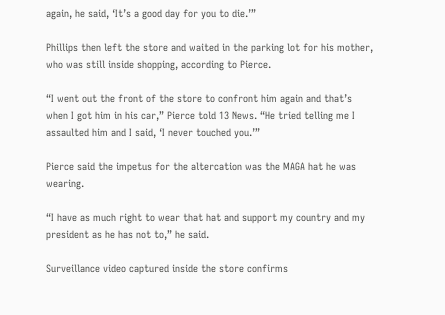again, he said, ‘It’s a good day for you to die.’”

Phillips then left the store and waited in the parking lot for his mother, who was still inside shopping, according to Pierce.

“I went out the front of the store to confront him again and that’s when I got him in his car,” Pierce told 13 News. “He tried telling me I assaulted him and I said, ‘I never touched you.’”

Pierce said the impetus for the altercation was the MAGA hat he was wearing.

“I have as much right to wear that hat and support my country and my president as he has not to,” he said.

Surveillance video captured inside the store confirms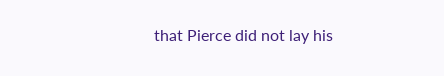that Pierce did not lay his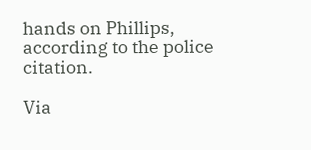hands on Phillips, according to the police citation.

Via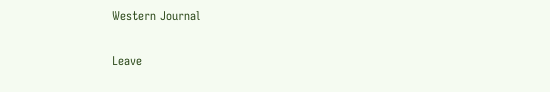Western Journal

Leave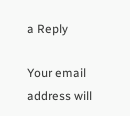a Reply

Your email address will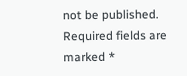not be published. Required fields are marked *